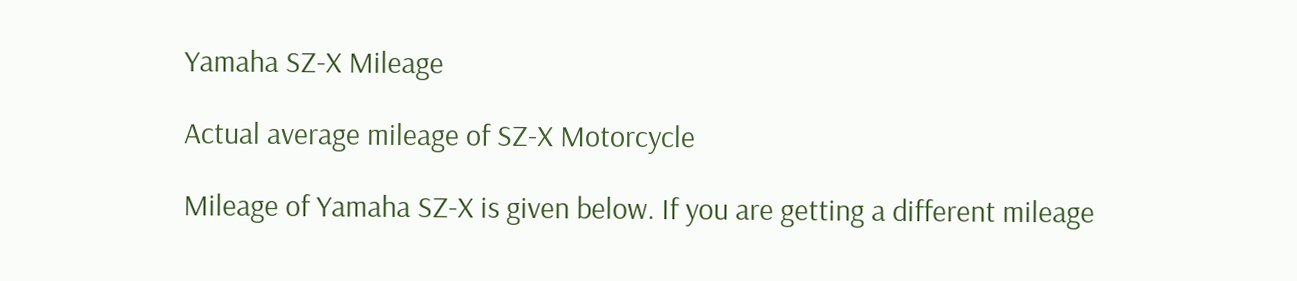Yamaha SZ-X Mileage

Actual average mileage of SZ-X Motorcycle

Mileage of Yamaha SZ-X is given below. If you are getting a different mileage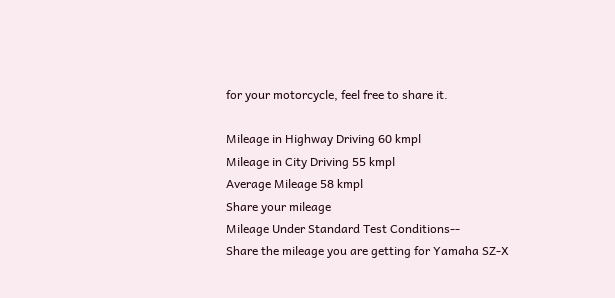for your motorcycle, feel free to share it.

Mileage in Highway Driving 60 kmpl
Mileage in City Driving 55 kmpl
Average Mileage 58 kmpl
Share your mileage
Mileage Under Standard Test Conditions--
Share the mileage you are getting for Yamaha SZ-X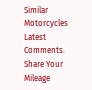Similar Motorcycles
Latest Comments. Share Your Mileage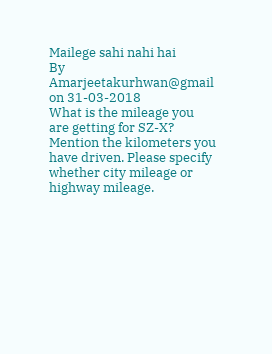Mailege sahi nahi hai
By Amarjeetakurhwan@gmail on 31-03-2018
What is the mileage you are getting for SZ-X? Mention the kilometers you have driven. Please specify whether city mileage or highway mileage.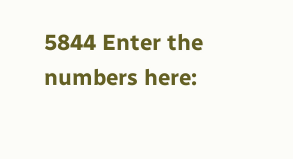5844 Enter the numbers here: